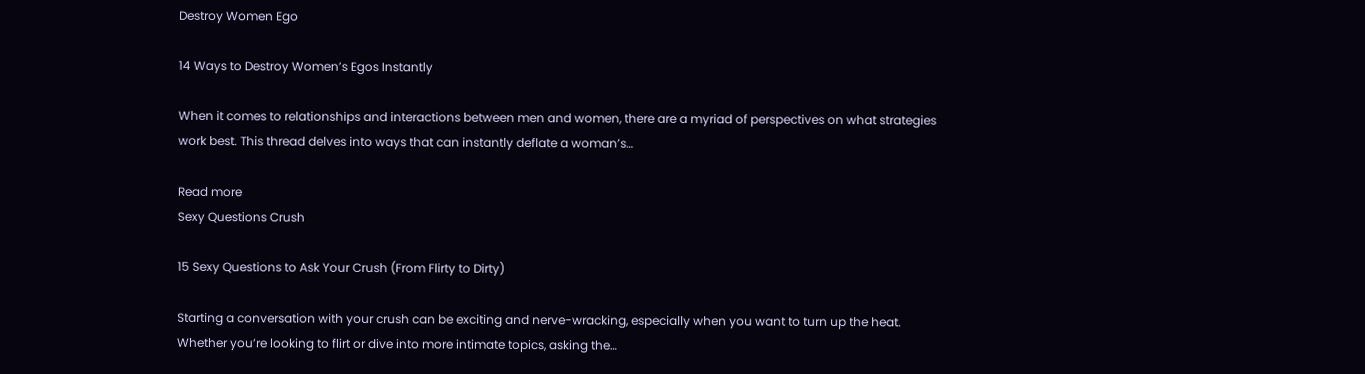Destroy Women Ego

14 Ways to Destroy Women’s Egos Instantly

When it comes to relationships and interactions between men and women, there are a myriad of perspectives on what strategies work best. This thread delves into ways that can instantly deflate a woman’s…

Read more
Sexy Questions Crush

15 Sexy Questions to Ask Your Crush (From Flirty to Dirty)

Starting a conversation with your crush can be exciting and nerve-wracking, especially when you want to turn up the heat. Whether you’re looking to flirt or dive into more intimate topics, asking the…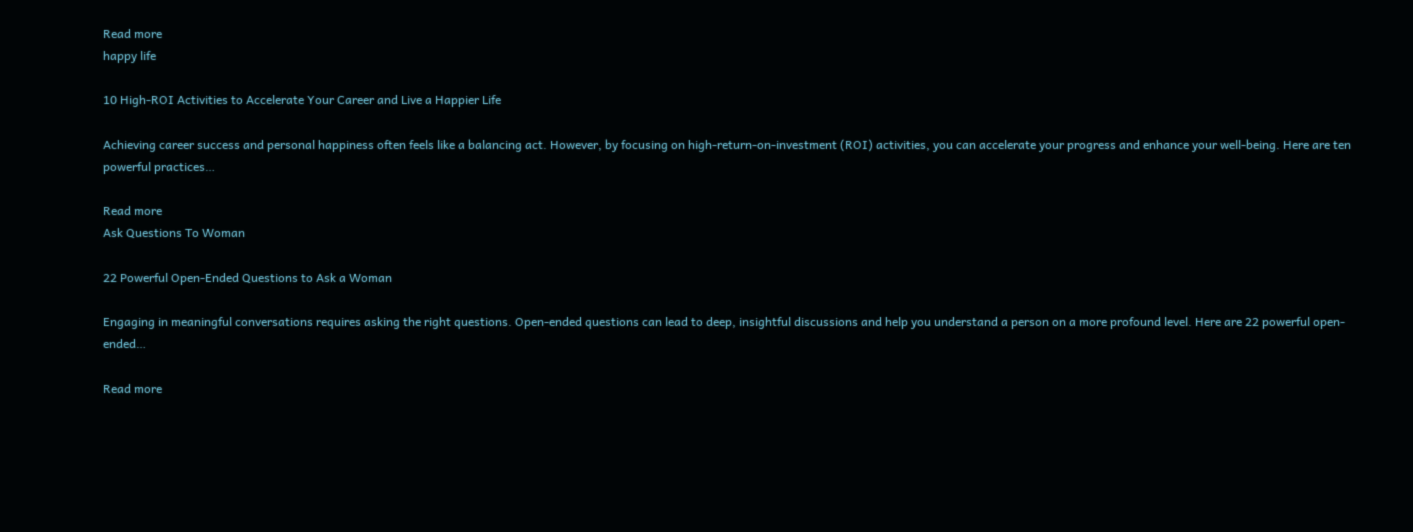Read more
happy life

10 High-ROI Activities to Accelerate Your Career and Live a Happier Life

Achieving career success and personal happiness often feels like a balancing act. However, by focusing on high-return-on-investment (ROI) activities, you can accelerate your progress and enhance your well-being. Here are ten powerful practices…

Read more
Ask Questions To Woman

22 Powerful Open-Ended Questions to Ask a Woman

Engaging in meaningful conversations requires asking the right questions. Open-ended questions can lead to deep, insightful discussions and help you understand a person on a more profound level. Here are 22 powerful open-ended…

Read more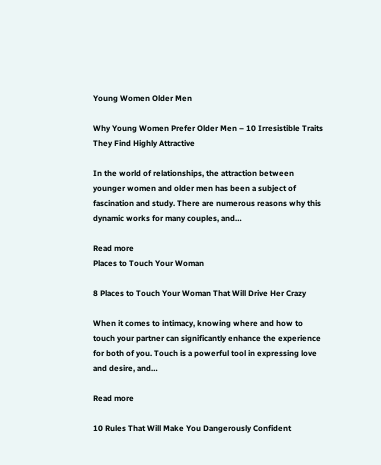Young Women Older Men

Why Young Women Prefer Older Men – 10 Irresistible Traits They Find Highly Attractive

In the world of relationships, the attraction between younger women and older men has been a subject of fascination and study. There are numerous reasons why this dynamic works for many couples, and…

Read more
Places to Touch Your Woman

8 Places to Touch Your Woman That Will Drive Her Crazy

When it comes to intimacy, knowing where and how to touch your partner can significantly enhance the experience for both of you. Touch is a powerful tool in expressing love and desire, and…

Read more

10 Rules That Will Make You Dangerously Confident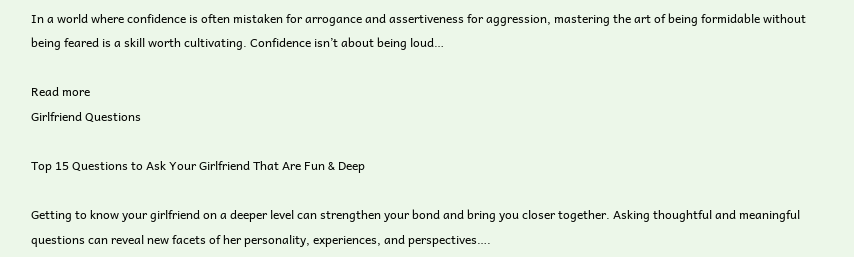In a world where confidence is often mistaken for arrogance and assertiveness for aggression, mastering the art of being formidable without being feared is a skill worth cultivating. Confidence isn’t about being loud…

Read more
Girlfriend Questions

Top 15 Questions to Ask Your Girlfriend That Are Fun & Deep

Getting to know your girlfriend on a deeper level can strengthen your bond and bring you closer together. Asking thoughtful and meaningful questions can reveal new facets of her personality, experiences, and perspectives….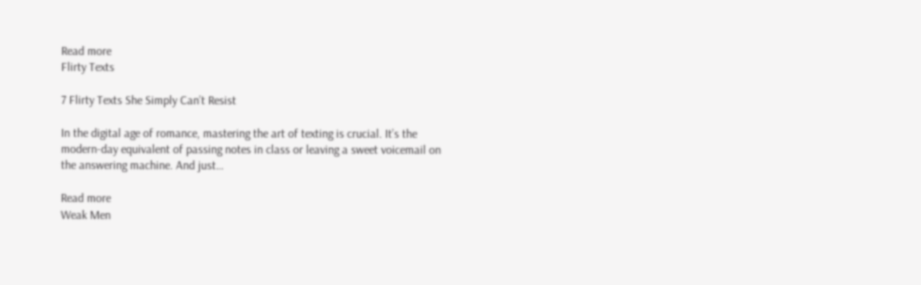Read more
Flirty Texts

7 Flirty Texts She Simply Can’t Resist

In the digital age of romance, mastering the art of texting is crucial. It’s the modern-day equivalent of passing notes in class or leaving a sweet voicemail on the answering machine. And just…

Read more
Weak Men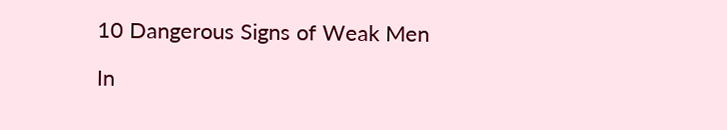10 Dangerous Signs of Weak Men

In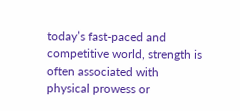today’s fast-paced and competitive world, strength is often associated with physical prowess or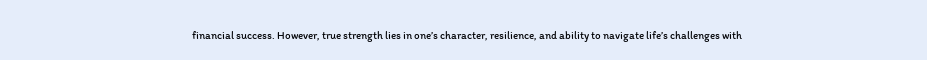financial success. However, true strength lies in one’s character, resilience, and ability to navigate life’s challenges with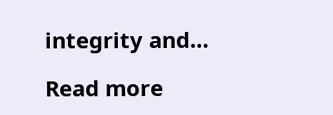integrity and…

Read more